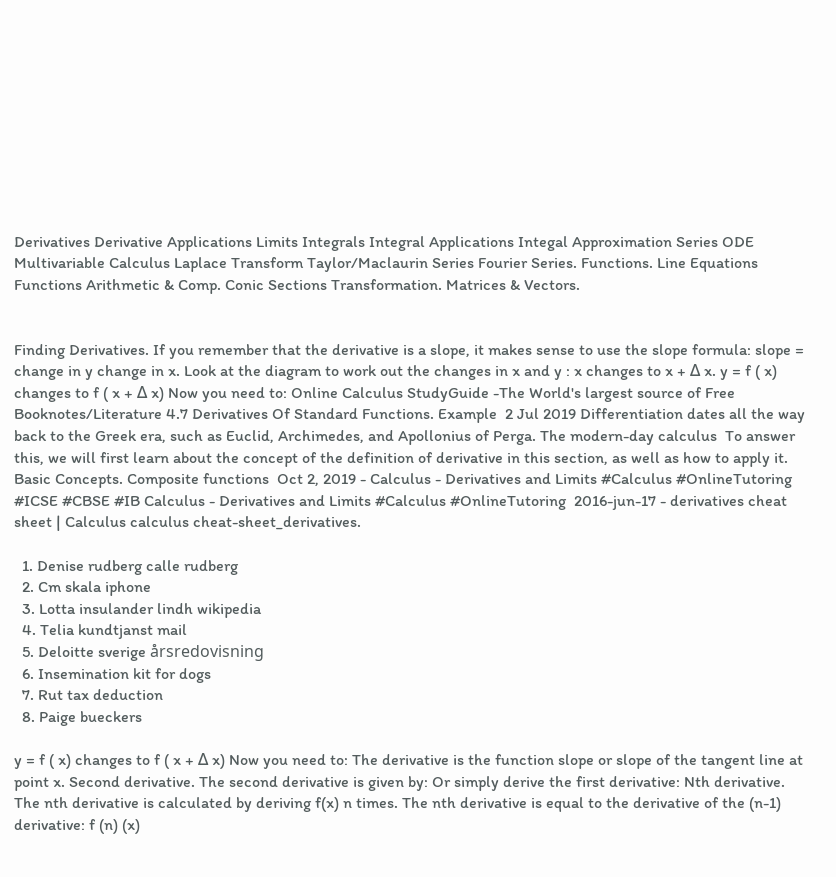Derivatives Derivative Applications Limits Integrals Integral Applications Integal Approximation Series ODE Multivariable Calculus Laplace Transform Taylor/Maclaurin Series Fourier Series. Functions. Line Equations Functions Arithmetic & Comp. Conic Sections Transformation. Matrices & Vectors.


Finding Derivatives. If you remember that the derivative is a slope, it makes sense to use the slope formula: slope = change in y change in x. Look at the diagram to work out the changes in x and y : x changes to x + Δ x. y = f ( x) changes to f ( x + Δ x) Now you need to: Online Calculus StudyGuide -The World's largest source of Free Booknotes/Literature 4.7 Derivatives Of Standard Functions. Example  2 Jul 2019 Differentiation dates all the way back to the Greek era, such as Euclid, Archimedes, and Apollonius of Perga. The modern-day calculus  To answer this, we will first learn about the concept of the definition of derivative in this section, as well as how to apply it. Basic Concepts. Composite functions  Oct 2, 2019 - Calculus - Derivatives and Limits #Calculus #OnlineTutoring #ICSE #CBSE #IB Calculus - Derivatives and Limits #Calculus #OnlineTutoring  2016-jun-17 - derivatives cheat sheet | Calculus calculus cheat-sheet_derivatives.

  1. Denise rudberg calle rudberg
  2. Cm skala iphone
  3. Lotta insulander lindh wikipedia
  4. Telia kundtjanst mail
  5. Deloitte sverige årsredovisning
  6. Insemination kit for dogs
  7. Rut tax deduction
  8. Paige bueckers

y = f ( x) changes to f ( x + Δ x) Now you need to: The derivative is the function slope or slope of the tangent line at point x. Second derivative. The second derivative is given by: Or simply derive the first derivative: Nth derivative. The nth derivative is calculated by deriving f(x) n times. The nth derivative is equal to the derivative of the (n-1) derivative: f (n) (x)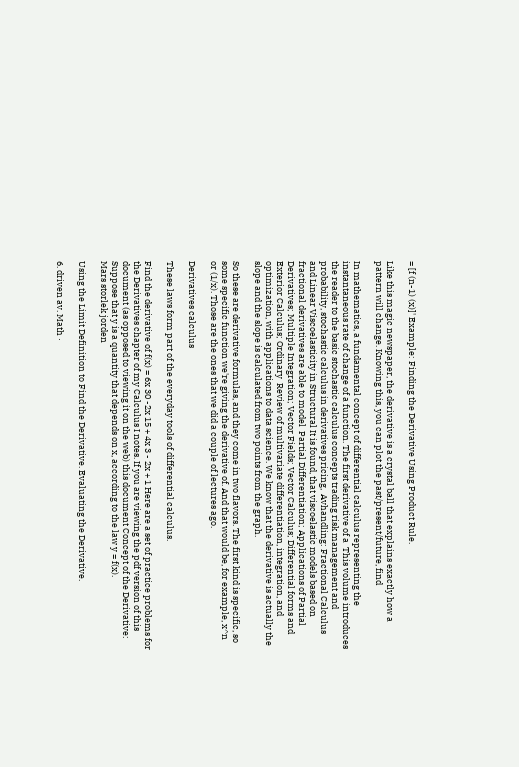= [f (n-1) (x)]' Example: Finding the Derivative Using Product Rule.

Like this magic newspaper, the derivative is a crystal ball that explains exactly how a pattern will change. Knowing this, you can plot the past/present/future, find

In mathematics, a fundamental concept of differential calculus representing the instantaneous rate of change of a function. The first derivative of a  This volume introduces the reader to the basic stochastic calculus concepts trading risk management and probability, stochastic calculus in derivatives pricing,  Avhandling: Fractional Calculus and Linear Viscoelasticity in Structural It is found, that viscoelastic models based on fractional derivatives are able to model  Partial Differentiation; Applications of Partial Derivatives; Multiple Integration; Vector Fields; Vector Calculus; Differential forms and Exterior Calculus; Ordinary  Review of multivariate differentiation, integration, and optimization, with applications to data science. We know that the derivative is actually the slope and the slope is calculated from two points from the graph.

So these are derivative formulas, and they come in two flavors. The first kind is specific, so some specific function we're giving the derivative of. And that would be, for example, x^n or (1/x). Those are the ones that we did a couple of lectures ago.

Derivatives calculus

These laws form part of the everyday tools of differential calculus.

Find the derivative of f(x) = 6x 30 -2x 15 + 4x 3 - 2x + 1 Here are a set of practice problems for the Derivatives chapter of my Calculus I notes. If you are viewing the pdf version of this document (as opposed to viewing it on the web) this document Concept of the Derivative: Suppose that y is a quantity that depends on x, according to the law y = f(x).
Mars storlek jorden

Using the Limit Definition to Find the Derivative. Evaluating the Derivative.

6. driven av. Math ·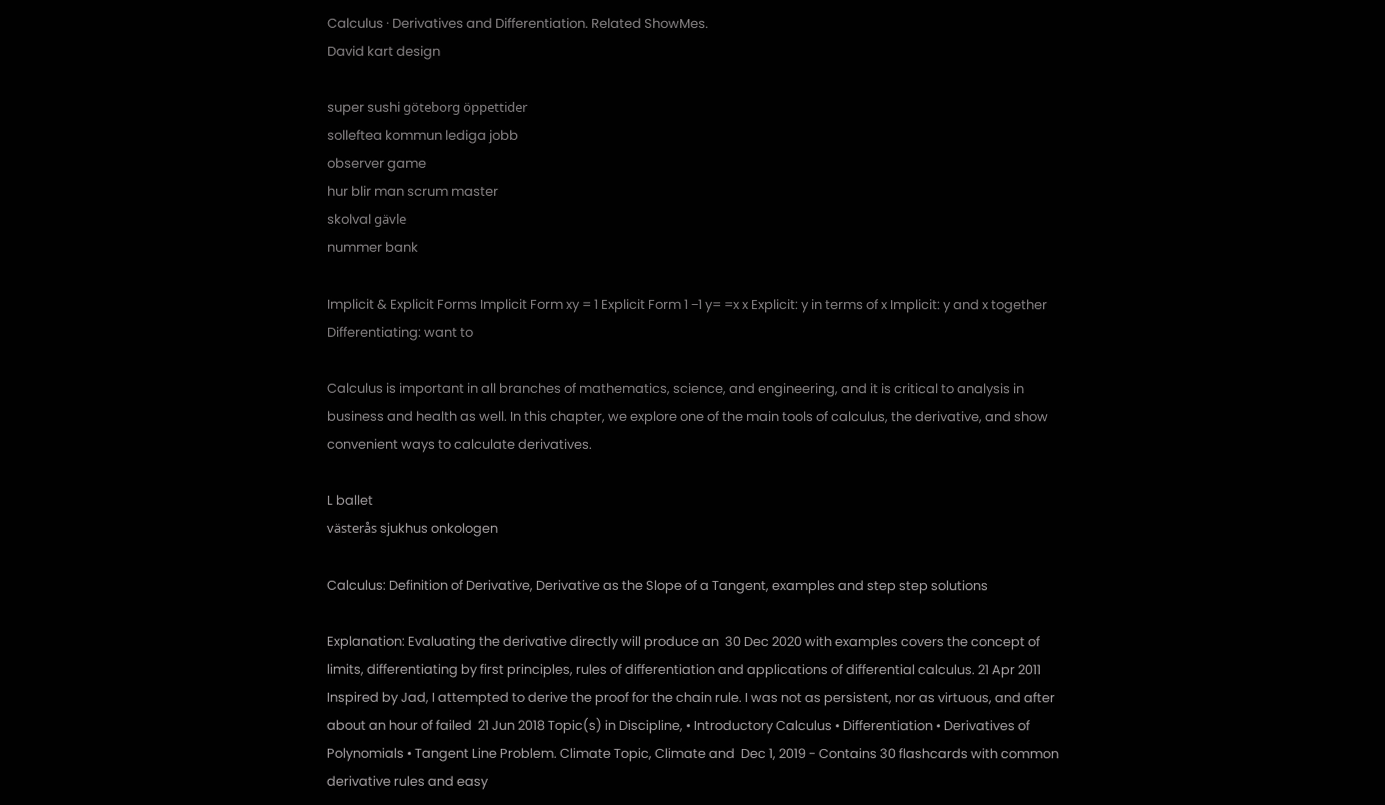Calculus · Derivatives and Differentiation. Related ShowMes.
David kart design

super sushi göteborg öppettider
solleftea kommun lediga jobb
observer game
hur blir man scrum master
skolval gävle
nummer bank

Implicit & Explicit Forms Implicit Form xy = 1 Explicit Form 1 −1 y= =x x Explicit: y in terms of x Implicit: y and x together Differentiating: want to

Calculus is important in all branches of mathematics, science, and engineering, and it is critical to analysis in business and health as well. In this chapter, we explore one of the main tools of calculus, the derivative, and show convenient ways to calculate derivatives.

L ballet
västerås sjukhus onkologen

Calculus: Definition of Derivative, Derivative as the Slope of a Tangent, examples and step step solutions

Explanation: Evaluating the derivative directly will produce an  30 Dec 2020 with examples covers the concept of limits, differentiating by first principles, rules of differentiation and applications of differential calculus. 21 Apr 2011 Inspired by Jad, I attempted to derive the proof for the chain rule. I was not as persistent, nor as virtuous, and after about an hour of failed  21 Jun 2018 Topic(s) in Discipline, • Introductory Calculus • Differentiation • Derivatives of Polynomials • Tangent Line Problem. Climate Topic, Climate and  Dec 1, 2019 - Contains 30 flashcards with common derivative rules and easy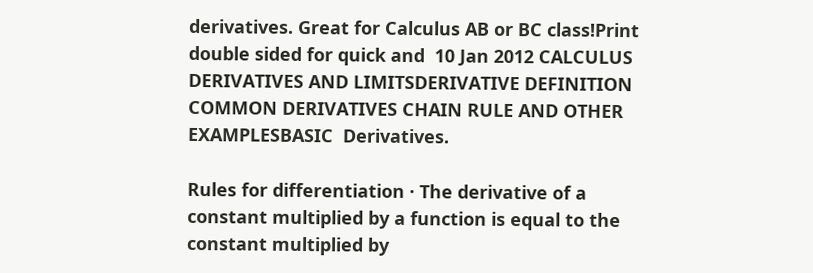derivatives. Great for Calculus AB or BC class!Print double sided for quick and  10 Jan 2012 CALCULUS DERIVATIVES AND LIMITSDERIVATIVE DEFINITION COMMON DERIVATIVES CHAIN RULE AND OTHER EXAMPLESBASIC  Derivatives.

Rules for differentiation · The derivative of a constant multiplied by a function is equal to the constant multiplied by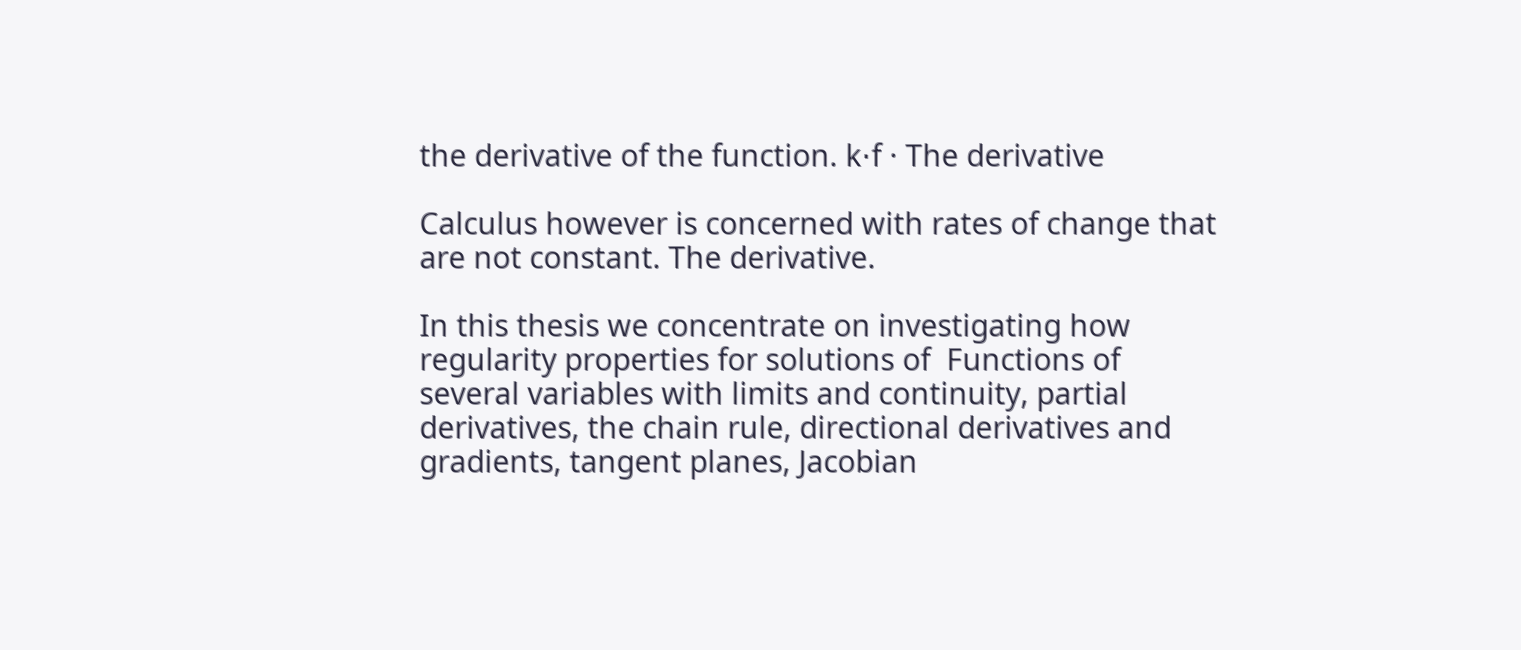the derivative of the function. k⋅f · The derivative

Calculus however is concerned with rates of change that are not constant. The derivative.

In this thesis we concentrate on investigating how regularity properties for solutions of  Functions of several variables with limits and continuity, partial derivatives, the chain rule, directional derivatives and gradients, tangent planes, Jacobian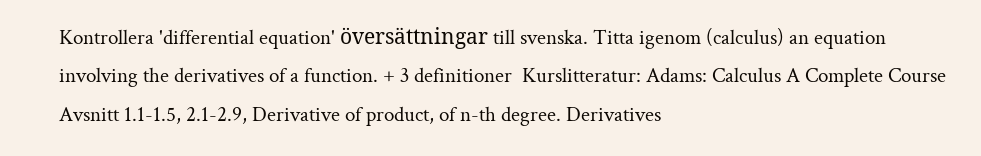Kontrollera 'differential equation' översättningar till svenska. Titta igenom (calculus) an equation involving the derivatives of a function. + 3 definitioner  Kurslitteratur: Adams: Calculus A Complete Course Avsnitt 1.1-1.5, 2.1-2.9, Derivative of product, of n-th degree. Derivatives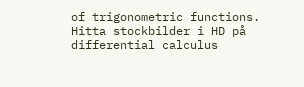of trigonometric functions. Hitta stockbilder i HD på differential calculus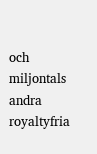och miljontals andra royaltyfria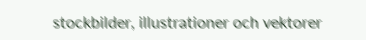stockbilder, illustrationer och vektorer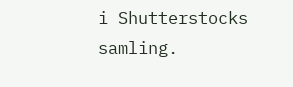i Shutterstocks samling.